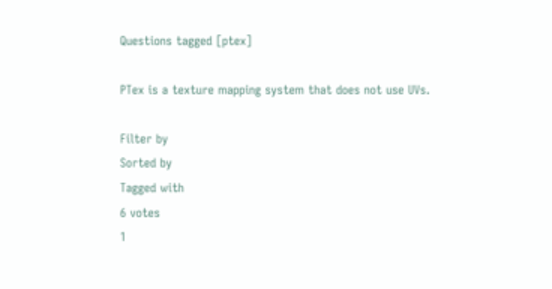Questions tagged [ptex]

PTex is a texture mapping system that does not use UVs.

Filter by
Sorted by
Tagged with
6 votes
1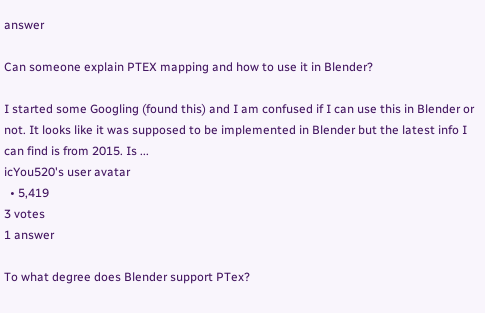answer

Can someone explain PTEX mapping and how to use it in Blender?

I started some Googling (found this) and I am confused if I can use this in Blender or not. It looks like it was supposed to be implemented in Blender but the latest info I can find is from 2015. Is ...
icYou520's user avatar
  • 5,419
3 votes
1 answer

To what degree does Blender support PTex?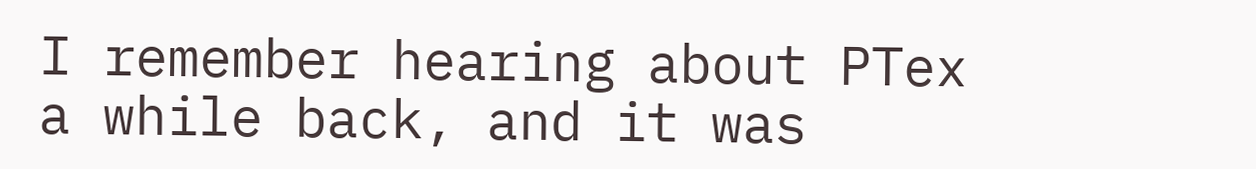I remember hearing about PTex a while back, and it was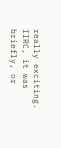really exciting. IIRC, it was briefly, or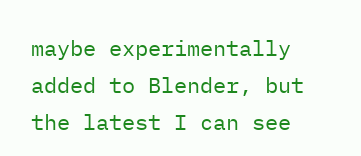maybe experimentally added to Blender, but the latest I can see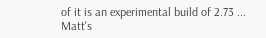of it is an experimental build of 2.73 ...
Matt's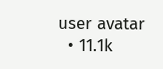user avatar
  • 11.1k